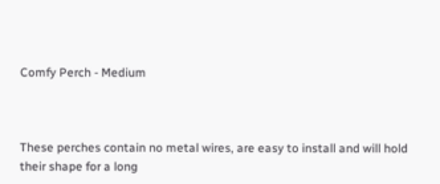Comfy Perch - Medium



These perches contain no metal wires, are easy to install and will hold their shape for a long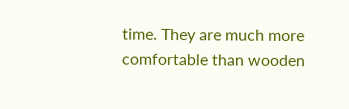time. They are much more comfortable than wooden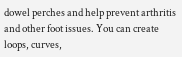dowel perches and help prevent arthritis and other foot issues. You can create loops, curves,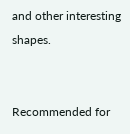and other interesting shapes.


Recommended for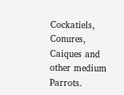Cockatiels, Conures, Caiques and other medium Parrots.